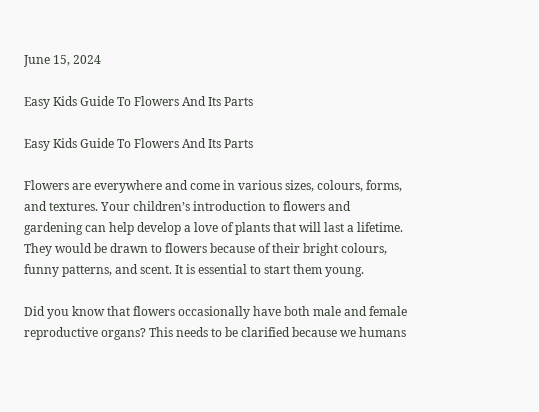June 15, 2024

Easy Kids Guide To Flowers And Its Parts

Easy Kids Guide To Flowers And Its Parts

Flowers are everywhere and come in various sizes, colours, forms, and textures. Your children’s introduction to flowers and gardening can help develop a love of plants that will last a lifetime. They would be drawn to flowers because of their bright colours, funny patterns, and scent. It is essential to start them young.

Did you know that flowers occasionally have both male and female reproductive organs? This needs to be clarified because we humans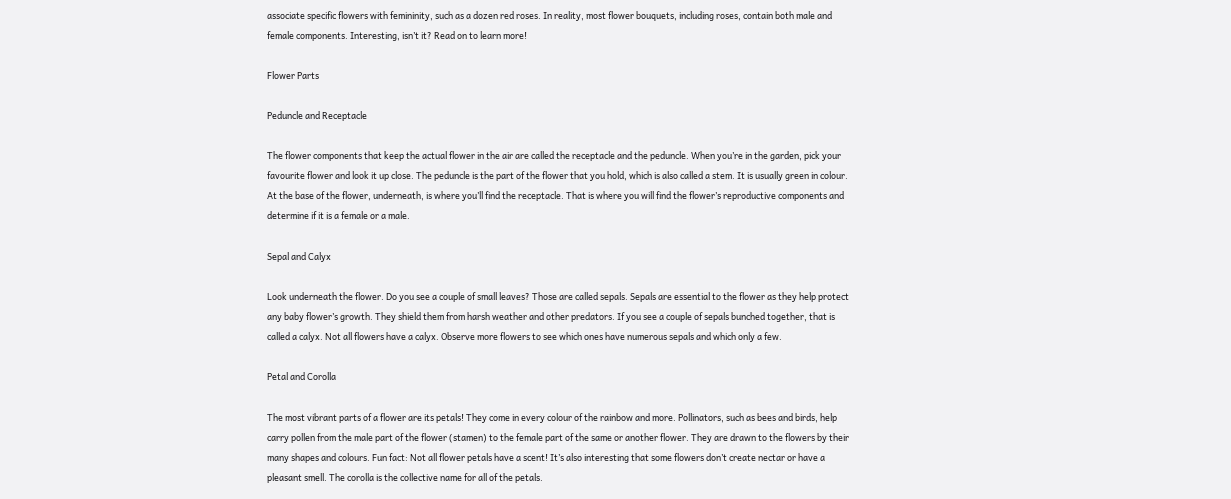associate specific flowers with femininity, such as a dozen red roses. In reality, most flower bouquets, including roses, contain both male and female components. Interesting, isn’t it? Read on to learn more!

Flower Parts

Peduncle and Receptacle

The flower components that keep the actual flower in the air are called the receptacle and the peduncle. When you’re in the garden, pick your favourite flower and look it up close. The peduncle is the part of the flower that you hold, which is also called a stem. It is usually green in colour. At the base of the flower, underneath, is where you’ll find the receptacle. That is where you will find the flower’s reproductive components and determine if it is a female or a male.

Sepal and Calyx

Look underneath the flower. Do you see a couple of small leaves? Those are called sepals. Sepals are essential to the flower as they help protect any baby flower’s growth. They shield them from harsh weather and other predators. If you see a couple of sepals bunched together, that is called a calyx. Not all flowers have a calyx. Observe more flowers to see which ones have numerous sepals and which only a few.

Petal and Corolla

The most vibrant parts of a flower are its petals! They come in every colour of the rainbow and more. Pollinators, such as bees and birds, help carry pollen from the male part of the flower (stamen) to the female part of the same or another flower. They are drawn to the flowers by their many shapes and colours. Fun fact: Not all flower petals have a scent! It’s also interesting that some flowers don’t create nectar or have a pleasant smell. The corolla is the collective name for all of the petals.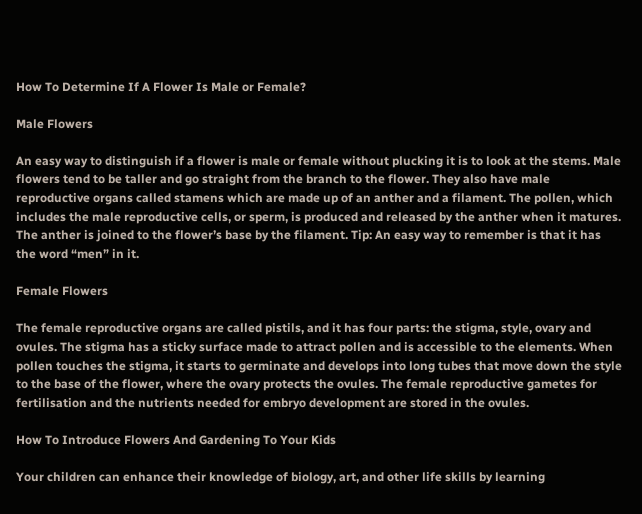How To Determine If A Flower Is Male or Female?

Male Flowers

An easy way to distinguish if a flower is male or female without plucking it is to look at the stems. Male flowers tend to be taller and go straight from the branch to the flower. They also have male reproductive organs called stamens which are made up of an anther and a filament. The pollen, which includes the male reproductive cells, or sperm, is produced and released by the anther when it matures. The anther is joined to the flower’s base by the filament. Tip: An easy way to remember is that it has the word “men” in it.

Female Flowers

The female reproductive organs are called pistils, and it has four parts: the stigma, style, ovary and ovules. The stigma has a sticky surface made to attract pollen and is accessible to the elements. When pollen touches the stigma, it starts to germinate and develops into long tubes that move down the style to the base of the flower, where the ovary protects the ovules. The female reproductive gametes for fertilisation and the nutrients needed for embryo development are stored in the ovules.

How To Introduce Flowers And Gardening To Your Kids

Your children can enhance their knowledge of biology, art, and other life skills by learning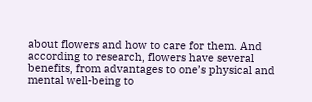about flowers and how to care for them. And according to research, flowers have several benefits, from advantages to one’s physical and mental well-being to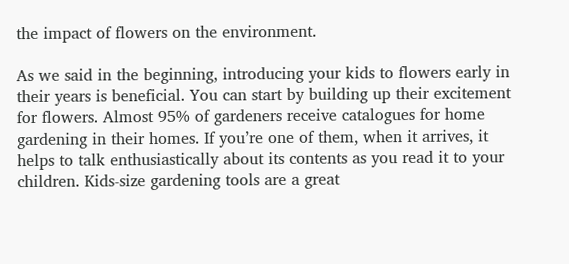the impact of flowers on the environment.

As we said in the beginning, introducing your kids to flowers early in their years is beneficial. You can start by building up their excitement for flowers. Almost 95% of gardeners receive catalogues for home gardening in their homes. If you’re one of them, when it arrives, it helps to talk enthusiastically about its contents as you read it to your children. Kids-size gardening tools are a great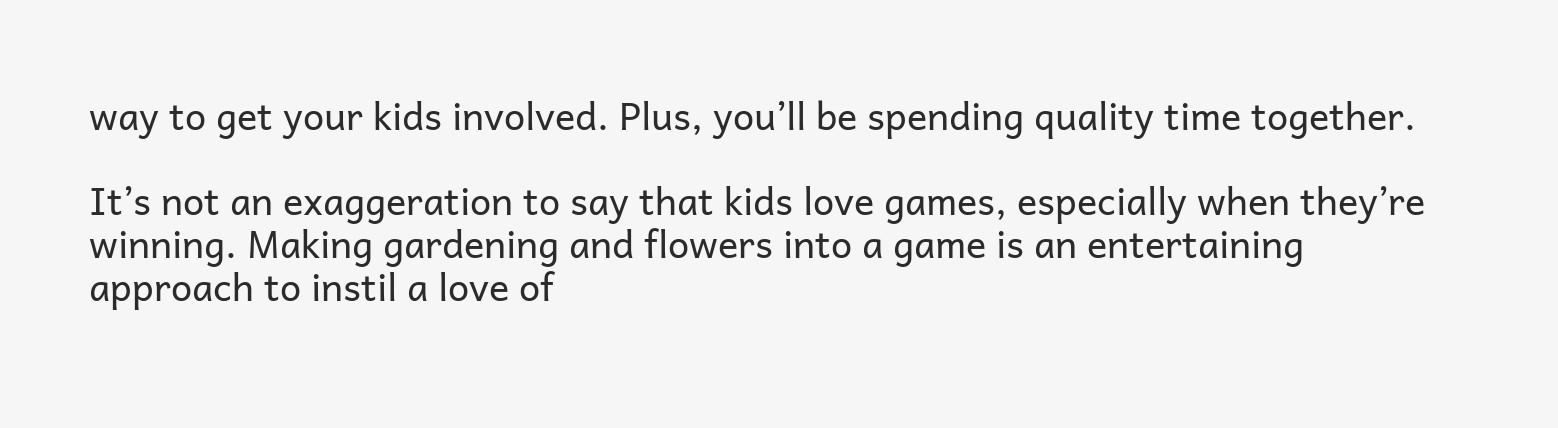way to get your kids involved. Plus, you’ll be spending quality time together.

It’s not an exaggeration to say that kids love games, especially when they’re winning. Making gardening and flowers into a game is an entertaining approach to instil a love of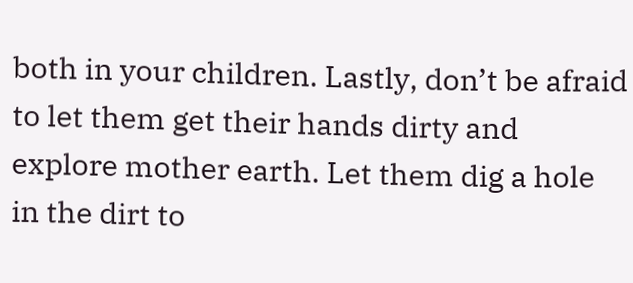both in your children. Lastly, don’t be afraid to let them get their hands dirty and explore mother earth. Let them dig a hole in the dirt to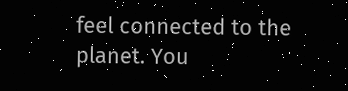feel connected to the planet. You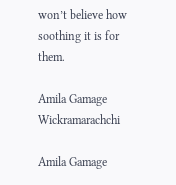won’t believe how soothing it is for them.

Amila Gamage Wickramarachchi

Amila Gamage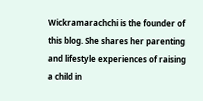Wickramarachchi is the founder of this blog. She shares her parenting and lifestyle experiences of raising a child in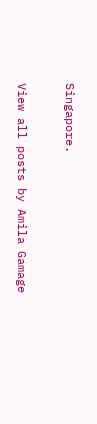Singapore.

View all posts by Amila Gamage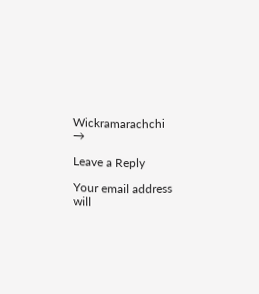Wickramarachchi →

Leave a Reply

Your email address will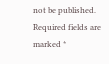not be published. Required fields are marked *